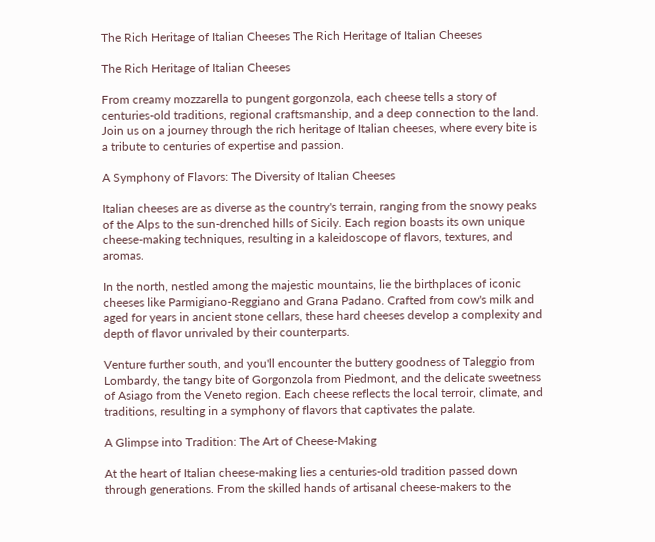The Rich Heritage of Italian Cheeses The Rich Heritage of Italian Cheeses

The Rich Heritage of Italian Cheeses

From creamy mozzarella to pungent gorgonzola, each cheese tells a story of centuries-old traditions, regional craftsmanship, and a deep connection to the land. Join us on a journey through the rich heritage of Italian cheeses, where every bite is a tribute to centuries of expertise and passion.

A Symphony of Flavors: The Diversity of Italian Cheeses

Italian cheeses are as diverse as the country's terrain, ranging from the snowy peaks of the Alps to the sun-drenched hills of Sicily. Each region boasts its own unique cheese-making techniques, resulting in a kaleidoscope of flavors, textures, and aromas.

In the north, nestled among the majestic mountains, lie the birthplaces of iconic cheeses like Parmigiano-Reggiano and Grana Padano. Crafted from cow's milk and aged for years in ancient stone cellars, these hard cheeses develop a complexity and depth of flavor unrivaled by their counterparts.

Venture further south, and you'll encounter the buttery goodness of Taleggio from Lombardy, the tangy bite of Gorgonzola from Piedmont, and the delicate sweetness of Asiago from the Veneto region. Each cheese reflects the local terroir, climate, and traditions, resulting in a symphony of flavors that captivates the palate.

A Glimpse into Tradition: The Art of Cheese-Making

At the heart of Italian cheese-making lies a centuries-old tradition passed down through generations. From the skilled hands of artisanal cheese-makers to the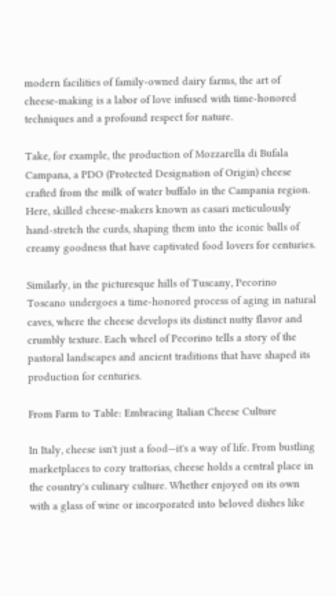modern facilities of family-owned dairy farms, the art of cheese-making is a labor of love infused with time-honored techniques and a profound respect for nature.

Take, for example, the production of Mozzarella di Bufala Campana, a PDO (Protected Designation of Origin) cheese crafted from the milk of water buffalo in the Campania region. Here, skilled cheese-makers known as casari meticulously hand-stretch the curds, shaping them into the iconic balls of creamy goodness that have captivated food lovers for centuries.

Similarly, in the picturesque hills of Tuscany, Pecorino Toscano undergoes a time-honored process of aging in natural caves, where the cheese develops its distinct nutty flavor and crumbly texture. Each wheel of Pecorino tells a story of the pastoral landscapes and ancient traditions that have shaped its production for centuries.

From Farm to Table: Embracing Italian Cheese Culture

In Italy, cheese isn't just a food—it's a way of life. From bustling marketplaces to cozy trattorias, cheese holds a central place in the country's culinary culture. Whether enjoyed on its own with a glass of wine or incorporated into beloved dishes like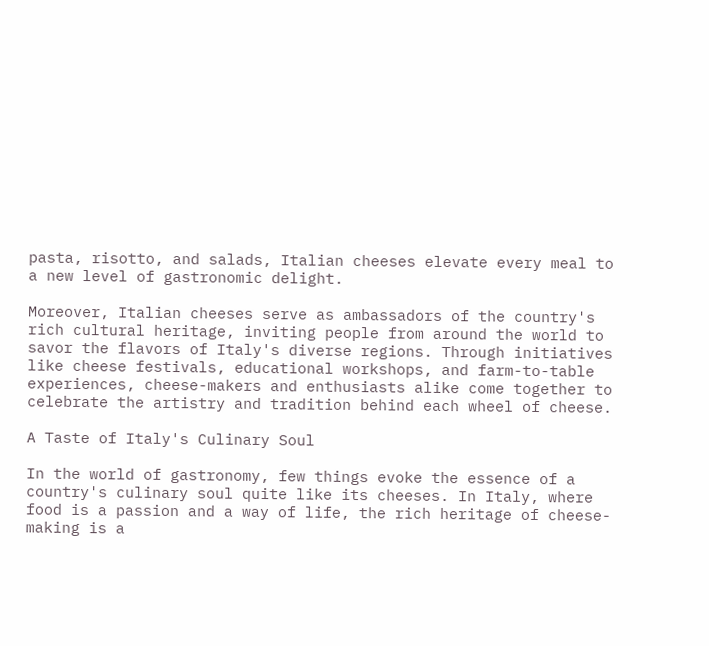pasta, risotto, and salads, Italian cheeses elevate every meal to a new level of gastronomic delight.

Moreover, Italian cheeses serve as ambassadors of the country's rich cultural heritage, inviting people from around the world to savor the flavors of Italy's diverse regions. Through initiatives like cheese festivals, educational workshops, and farm-to-table experiences, cheese-makers and enthusiasts alike come together to celebrate the artistry and tradition behind each wheel of cheese.

A Taste of Italy's Culinary Soul

In the world of gastronomy, few things evoke the essence of a country's culinary soul quite like its cheeses. In Italy, where food is a passion and a way of life, the rich heritage of cheese-making is a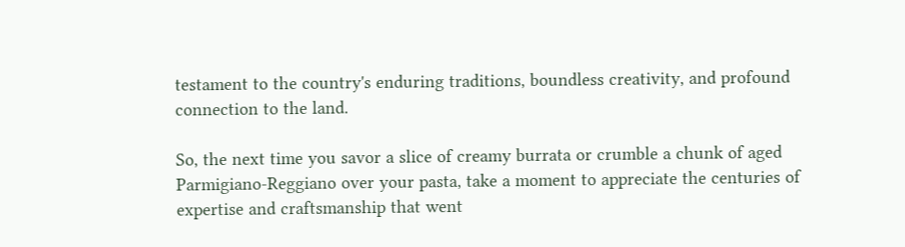testament to the country's enduring traditions, boundless creativity, and profound connection to the land.

So, the next time you savor a slice of creamy burrata or crumble a chunk of aged Parmigiano-Reggiano over your pasta, take a moment to appreciate the centuries of expertise and craftsmanship that went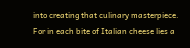into creating that culinary masterpiece. For in each bite of Italian cheese lies a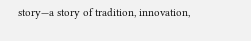story—a story of tradition, innovation,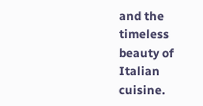and the timeless beauty of Italian cuisine.